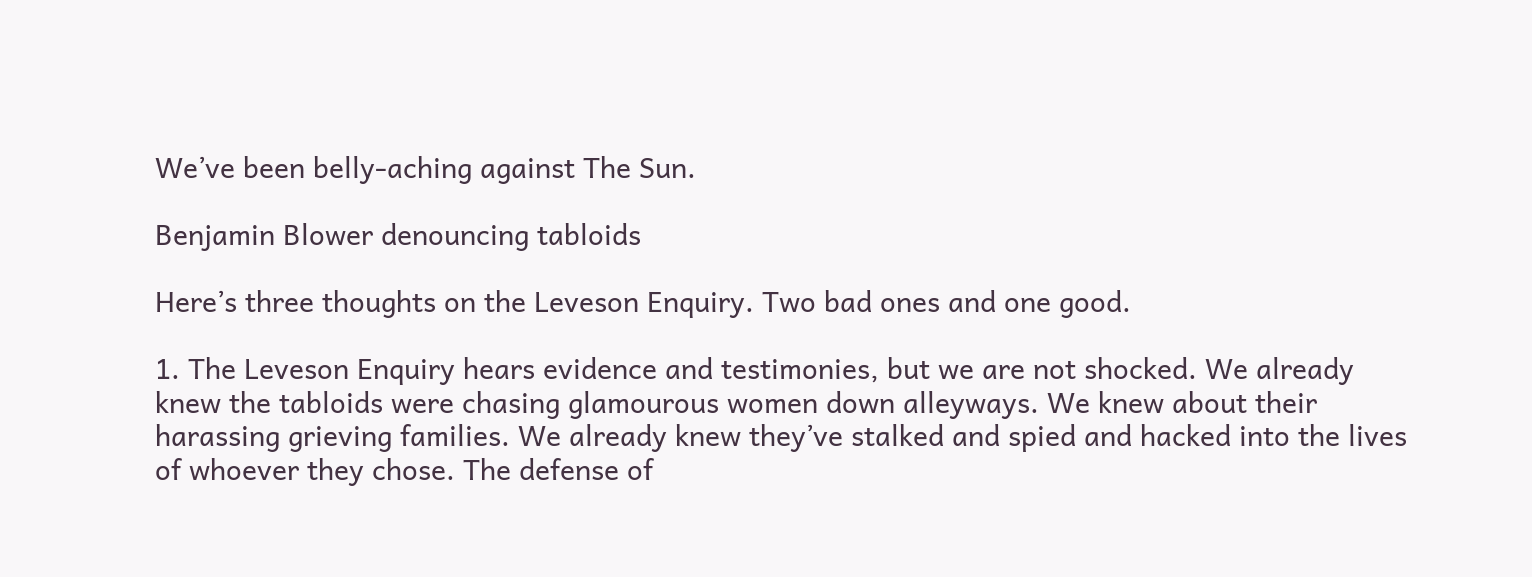We’ve been belly-aching against The Sun.

Benjamin Blower denouncing tabloids

Here’s three thoughts on the Leveson Enquiry. Two bad ones and one good.

1. The Leveson Enquiry hears evidence and testimonies, but we are not shocked. We already knew the tabloids were chasing glamourous women down alleyways. We knew about their harassing grieving families. We already knew they’ve stalked and spied and hacked into the lives of whoever they chose. The defense of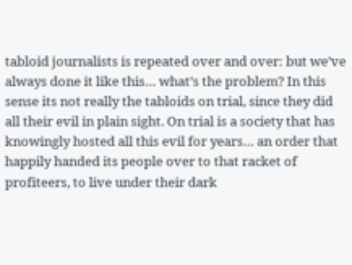tabloid journalists is repeated over and over: but we’ve always done it like this… what’s the problem? In this sense its not really the tabloids on trial, since they did all their evil in plain sight. On trial is a society that has knowingly hosted all this evil for years… an order that happily handed its people over to that racket of profiteers, to live under their dark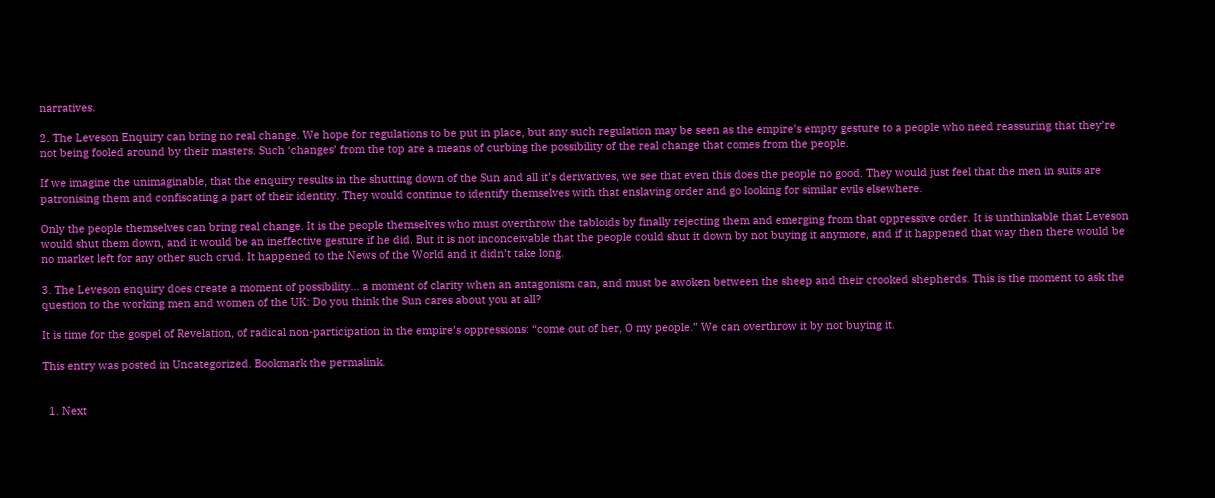narratives.

2. The Leveson Enquiry can bring no real change. We hope for regulations to be put in place, but any such regulation may be seen as the empire’s empty gesture to a people who need reassuring that they’re not being fooled around by their masters. Such ‘changes’ from the top are a means of curbing the possibility of the real change that comes from the people.

If we imagine the unimaginable, that the enquiry results in the shutting down of the Sun and all it’s derivatives, we see that even this does the people no good. They would just feel that the men in suits are patronising them and confiscating a part of their identity. They would continue to identify themselves with that enslaving order and go looking for similar evils elsewhere.

Only the people themselves can bring real change. It is the people themselves who must overthrow the tabloids by finally rejecting them and emerging from that oppressive order. It is unthinkable that Leveson would shut them down, and it would be an ineffective gesture if he did. But it is not inconceivable that the people could shut it down by not buying it anymore, and if it happened that way then there would be no market left for any other such crud. It happened to the News of the World and it didn’t take long.

3. The Leveson enquiry does create a moment of possibility… a moment of clarity when an antagonism can, and must be awoken between the sheep and their crooked shepherds. This is the moment to ask the question to the working men and women of the UK: Do you think the Sun cares about you at all?

It is time for the gospel of Revelation, of radical non-participation in the empire’s oppressions: “come out of her, O my people.” We can overthrow it by not buying it.

This entry was posted in Uncategorized. Bookmark the permalink.


  1. Next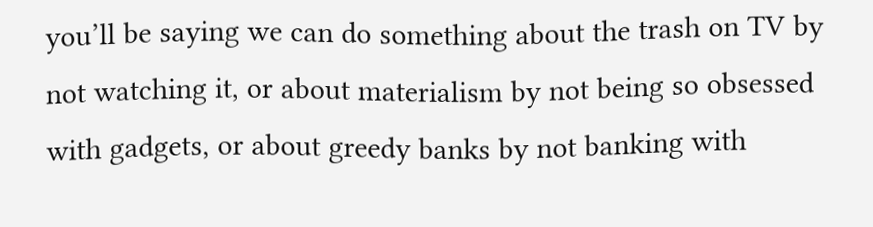you’ll be saying we can do something about the trash on TV by not watching it, or about materialism by not being so obsessed with gadgets, or about greedy banks by not banking with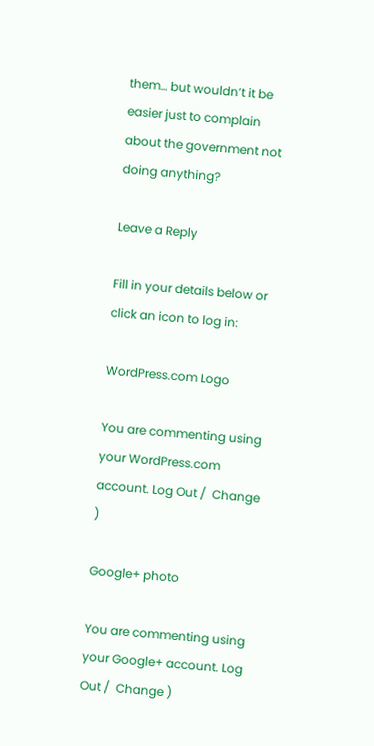them… but wouldn’t it be easier just to complain about the government not doing anything?

Leave a Reply

Fill in your details below or click an icon to log in:

WordPress.com Logo

You are commenting using your WordPress.com account. Log Out /  Change )

Google+ photo

You are commenting using your Google+ account. Log Out /  Change )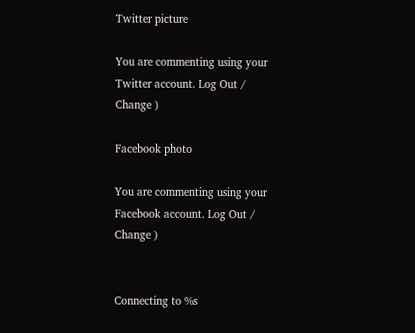Twitter picture

You are commenting using your Twitter account. Log Out /  Change )

Facebook photo

You are commenting using your Facebook account. Log Out /  Change )


Connecting to %s